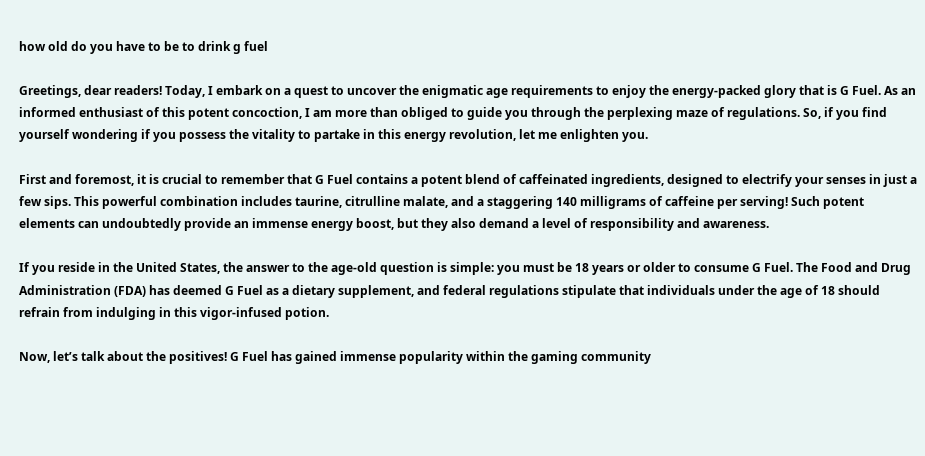how old do you have to be to drink g fuel

Greetings, dear readers! Today, I embark on a quest to uncover the enigmatic age requirements to enjoy the energy-packed glory that is G Fuel. As an informed enthusiast of this potent concoction, I am more than obliged to guide you through the perplexing maze of regulations. So, if you find yourself wondering if you possess the vitality to partake in this energy revolution, let me enlighten you.

First and foremost, it is crucial to remember that G Fuel contains a potent blend of caffeinated ingredients, designed to electrify your senses in just a few sips. This powerful combination includes taurine, citrulline malate, and a staggering 140 milligrams of caffeine per serving! Such potent elements can undoubtedly provide an immense energy boost, but they also demand a level of responsibility and awareness.

If you reside in the United States, the answer to the age-old question is simple: you must be 18 years or older to consume G Fuel. The Food and Drug Administration (FDA) has deemed G Fuel as a dietary supplement, and federal regulations stipulate that individuals under the age of 18 should refrain from indulging in this vigor-infused potion.

Now, let’s talk about the positives! G Fuel has gained immense popularity within the gaming community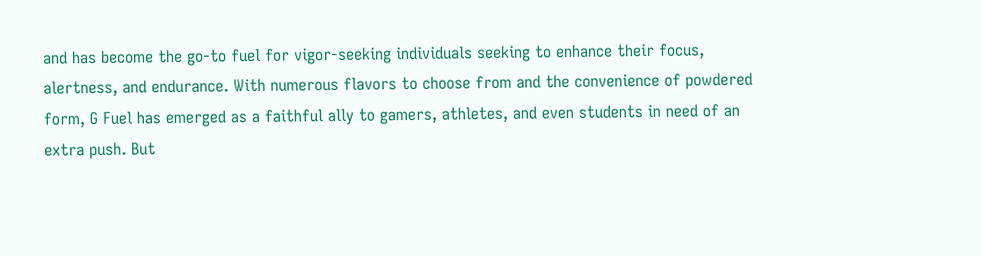and has become the go-to fuel for vigor-seeking individuals seeking to enhance their focus, alertness, and endurance. With numerous flavors to choose from and the convenience of powdered form, G Fuel has emerged as a faithful ally to gamers, athletes, and even students in need of an extra push. But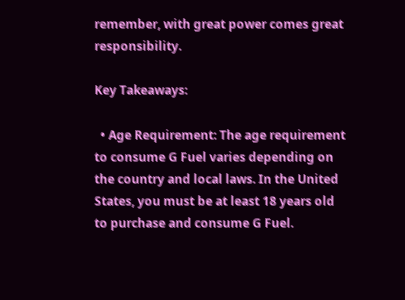remember, with great power comes great responsibility.

Key Takeaways:

  • Age Requirement: The age requirement to consume G Fuel varies depending on the country and local laws. In the United States, you must be at least 18 years old to purchase and consume G Fuel.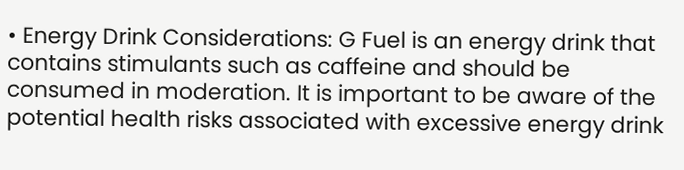• Energy Drink Considerations: G Fuel is an energy drink that contains stimulants such as caffeine and should be consumed in moderation. It is important to be aware of the potential health risks associated with excessive energy drink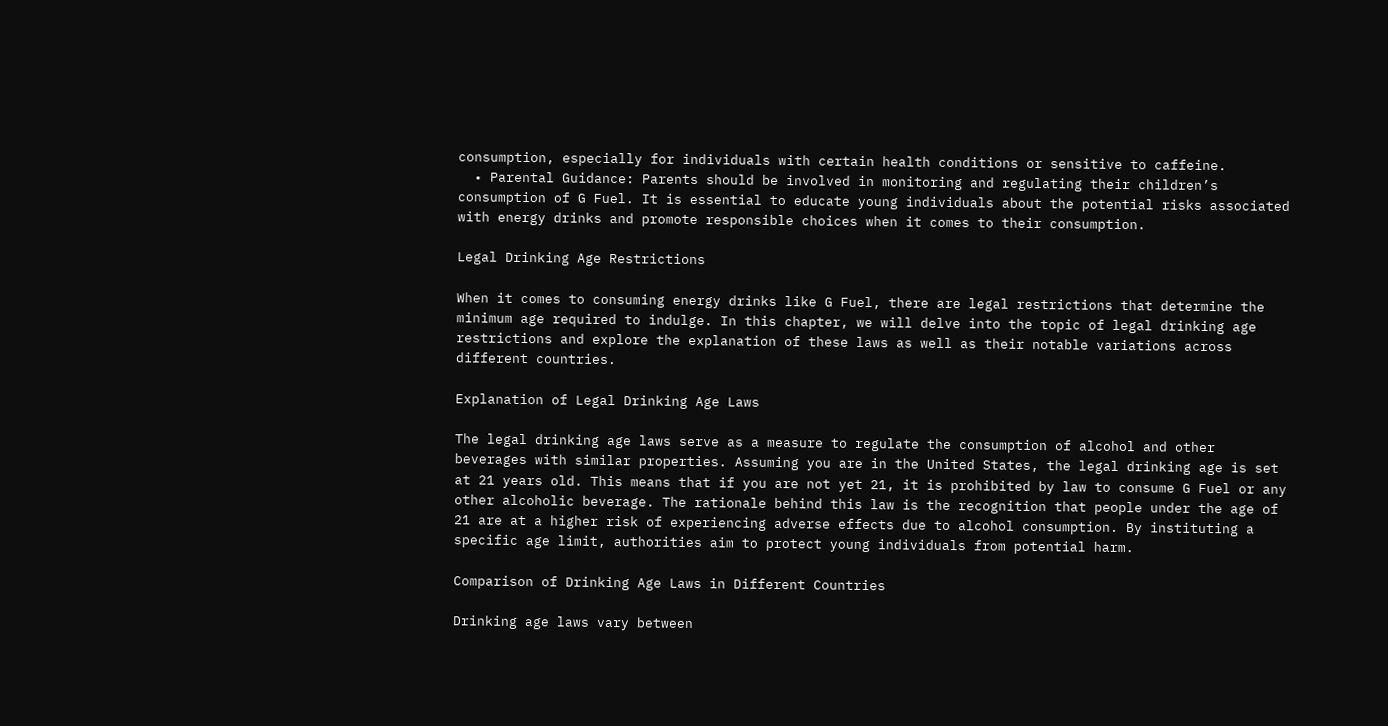consumption, especially for individuals with certain health conditions or sensitive to caffeine.
  • Parental Guidance: Parents should be involved in monitoring and regulating their children’s consumption of G Fuel. It is essential to educate young individuals about the potential risks associated with energy drinks and promote responsible choices when it comes to their consumption.

Legal Drinking Age Restrictions

When it comes to consuming energy drinks like G Fuel, there are legal restrictions that determine the minimum age required to indulge. In this chapter, we will delve into the topic of legal drinking age restrictions and explore the explanation of these laws as well as their notable variations across different countries.

Explanation of Legal Drinking Age Laws

The legal drinking age laws serve as a measure to regulate the consumption of alcohol and other beverages with similar properties. Assuming you are in the United States, the legal drinking age is set at 21 years old. This means that if you are not yet 21, it is prohibited by law to consume G Fuel or any other alcoholic beverage. The rationale behind this law is the recognition that people under the age of 21 are at a higher risk of experiencing adverse effects due to alcohol consumption. By instituting a specific age limit, authorities aim to protect young individuals from potential harm.

Comparison of Drinking Age Laws in Different Countries

Drinking age laws vary between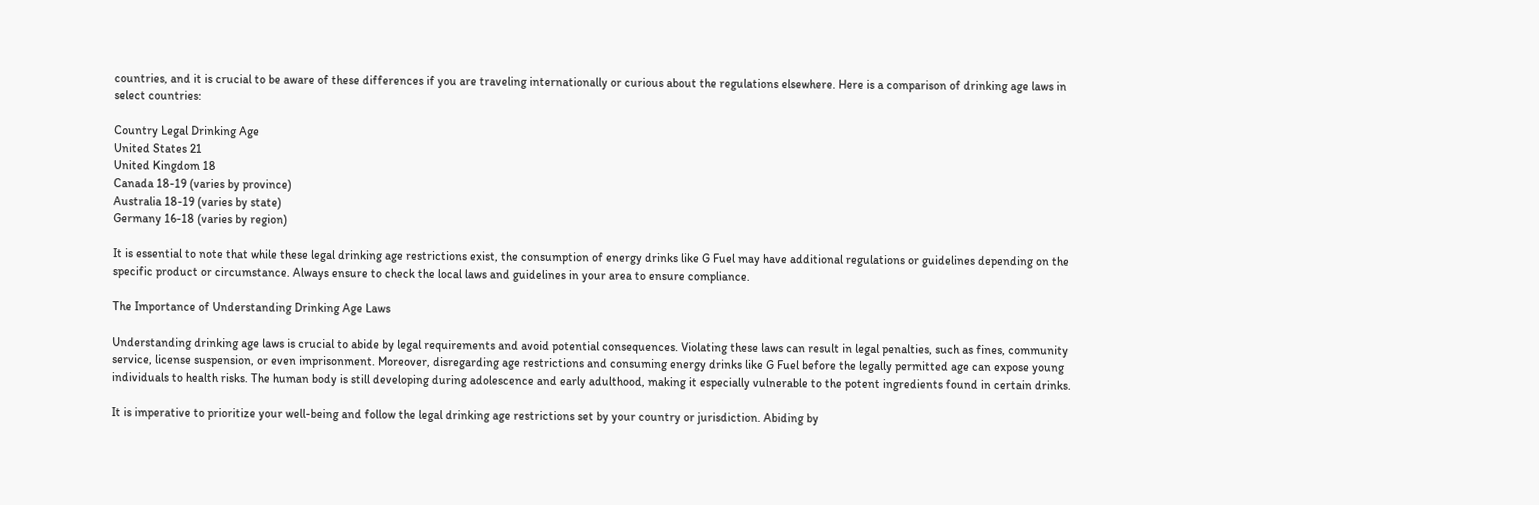countries, and it is crucial to be aware of these differences if you are traveling internationally or curious about the regulations elsewhere. Here is a comparison of drinking age laws in select countries:

Country Legal Drinking Age
United States 21
United Kingdom 18
Canada 18-19 (varies by province)
Australia 18-19 (varies by state)
Germany 16-18 (varies by region)

It is essential to note that while these legal drinking age restrictions exist, the consumption of energy drinks like G Fuel may have additional regulations or guidelines depending on the specific product or circumstance. Always ensure to check the local laws and guidelines in your area to ensure compliance.

The Importance of Understanding Drinking Age Laws

Understanding drinking age laws is crucial to abide by legal requirements and avoid potential consequences. Violating these laws can result in legal penalties, such as fines, community service, license suspension, or even imprisonment. Moreover, disregarding age restrictions and consuming energy drinks like G Fuel before the legally permitted age can expose young individuals to health risks. The human body is still developing during adolescence and early adulthood, making it especially vulnerable to the potent ingredients found in certain drinks.

It is imperative to prioritize your well-being and follow the legal drinking age restrictions set by your country or jurisdiction. Abiding by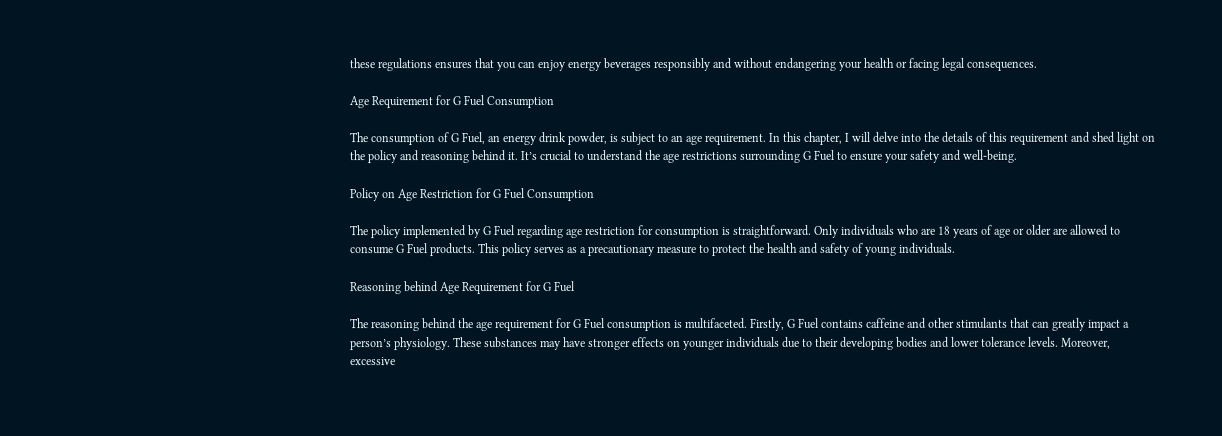these regulations ensures that you can enjoy energy beverages responsibly and without endangering your health or facing legal consequences.

Age Requirement for G Fuel Consumption

The consumption of G Fuel, an energy drink powder, is subject to an age requirement. In this chapter, I will delve into the details of this requirement and shed light on the policy and reasoning behind it. It’s crucial to understand the age restrictions surrounding G Fuel to ensure your safety and well-being.

Policy on Age Restriction for G Fuel Consumption

The policy implemented by G Fuel regarding age restriction for consumption is straightforward. Only individuals who are 18 years of age or older are allowed to consume G Fuel products. This policy serves as a precautionary measure to protect the health and safety of young individuals.

Reasoning behind Age Requirement for G Fuel

The reasoning behind the age requirement for G Fuel consumption is multifaceted. Firstly, G Fuel contains caffeine and other stimulants that can greatly impact a person’s physiology. These substances may have stronger effects on younger individuals due to their developing bodies and lower tolerance levels. Moreover, excessive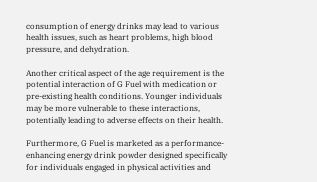consumption of energy drinks may lead to various health issues, such as heart problems, high blood pressure, and dehydration.

Another critical aspect of the age requirement is the potential interaction of G Fuel with medication or pre-existing health conditions. Younger individuals may be more vulnerable to these interactions, potentially leading to adverse effects on their health.

Furthermore, G Fuel is marketed as a performance-enhancing energy drink powder designed specifically for individuals engaged in physical activities and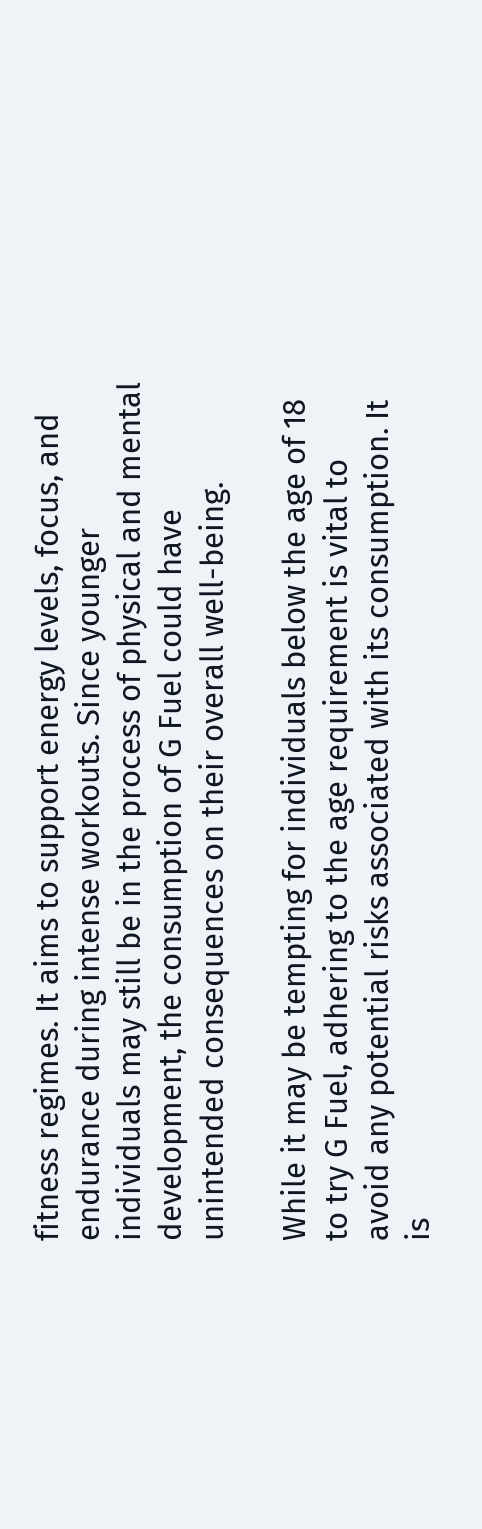fitness regimes. It aims to support energy levels, focus, and endurance during intense workouts. Since younger individuals may still be in the process of physical and mental development, the consumption of G Fuel could have unintended consequences on their overall well-being.

While it may be tempting for individuals below the age of 18 to try G Fuel, adhering to the age requirement is vital to avoid any potential risks associated with its consumption. It is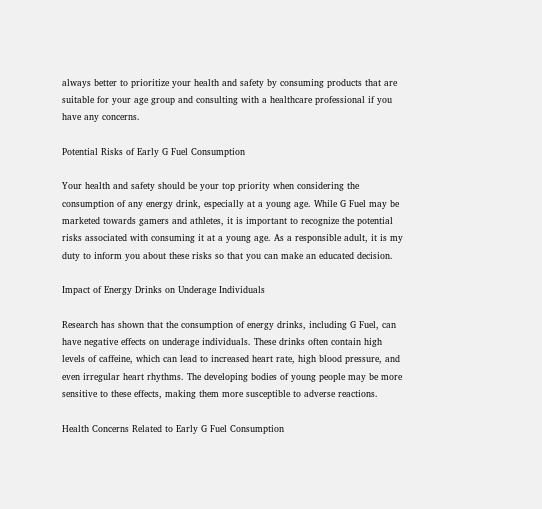always better to prioritize your health and safety by consuming products that are suitable for your age group and consulting with a healthcare professional if you have any concerns.

Potential Risks of Early G Fuel Consumption

Your health and safety should be your top priority when considering the consumption of any energy drink, especially at a young age. While G Fuel may be marketed towards gamers and athletes, it is important to recognize the potential risks associated with consuming it at a young age. As a responsible adult, it is my duty to inform you about these risks so that you can make an educated decision.

Impact of Energy Drinks on Underage Individuals

Research has shown that the consumption of energy drinks, including G Fuel, can have negative effects on underage individuals. These drinks often contain high levels of caffeine, which can lead to increased heart rate, high blood pressure, and even irregular heart rhythms. The developing bodies of young people may be more sensitive to these effects, making them more susceptible to adverse reactions.

Health Concerns Related to Early G Fuel Consumption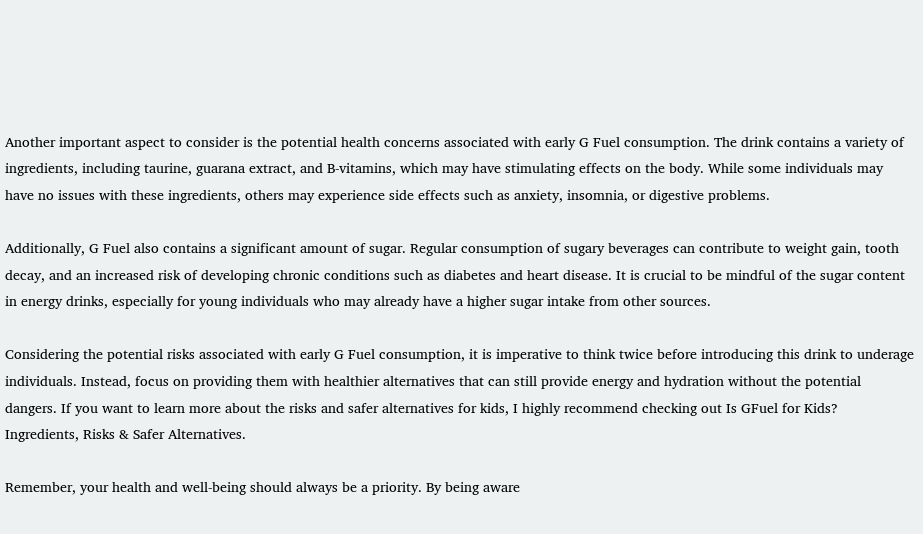Another important aspect to consider is the potential health concerns associated with early G Fuel consumption. The drink contains a variety of ingredients, including taurine, guarana extract, and B-vitamins, which may have stimulating effects on the body. While some individuals may have no issues with these ingredients, others may experience side effects such as anxiety, insomnia, or digestive problems.

Additionally, G Fuel also contains a significant amount of sugar. Regular consumption of sugary beverages can contribute to weight gain, tooth decay, and an increased risk of developing chronic conditions such as diabetes and heart disease. It is crucial to be mindful of the sugar content in energy drinks, especially for young individuals who may already have a higher sugar intake from other sources.

Considering the potential risks associated with early G Fuel consumption, it is imperative to think twice before introducing this drink to underage individuals. Instead, focus on providing them with healthier alternatives that can still provide energy and hydration without the potential dangers. If you want to learn more about the risks and safer alternatives for kids, I highly recommend checking out Is GFuel for Kids? Ingredients, Risks & Safer Alternatives.

Remember, your health and well-being should always be a priority. By being aware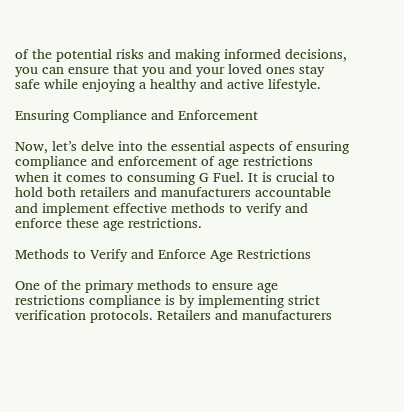of the potential risks and making informed decisions, you can ensure that you and your loved ones stay safe while enjoying a healthy and active lifestyle.

Ensuring Compliance and Enforcement

Now, let’s delve into the essential aspects of ensuring compliance and enforcement of age restrictions when it comes to consuming G Fuel. It is crucial to hold both retailers and manufacturers accountable and implement effective methods to verify and enforce these age restrictions.

Methods to Verify and Enforce Age Restrictions

One of the primary methods to ensure age restrictions compliance is by implementing strict verification protocols. Retailers and manufacturers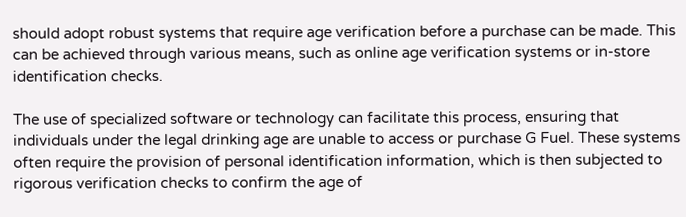should adopt robust systems that require age verification before a purchase can be made. This can be achieved through various means, such as online age verification systems or in-store identification checks.

The use of specialized software or technology can facilitate this process, ensuring that individuals under the legal drinking age are unable to access or purchase G Fuel. These systems often require the provision of personal identification information, which is then subjected to rigorous verification checks to confirm the age of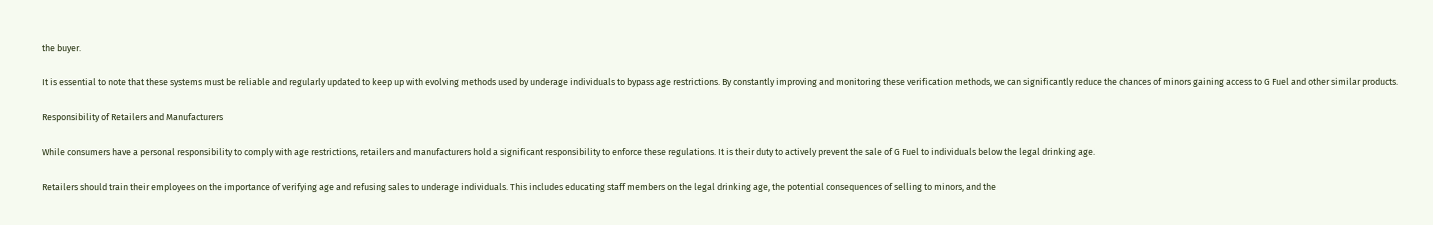the buyer.

It is essential to note that these systems must be reliable and regularly updated to keep up with evolving methods used by underage individuals to bypass age restrictions. By constantly improving and monitoring these verification methods, we can significantly reduce the chances of minors gaining access to G Fuel and other similar products.

Responsibility of Retailers and Manufacturers

While consumers have a personal responsibility to comply with age restrictions, retailers and manufacturers hold a significant responsibility to enforce these regulations. It is their duty to actively prevent the sale of G Fuel to individuals below the legal drinking age.

Retailers should train their employees on the importance of verifying age and refusing sales to underage individuals. This includes educating staff members on the legal drinking age, the potential consequences of selling to minors, and the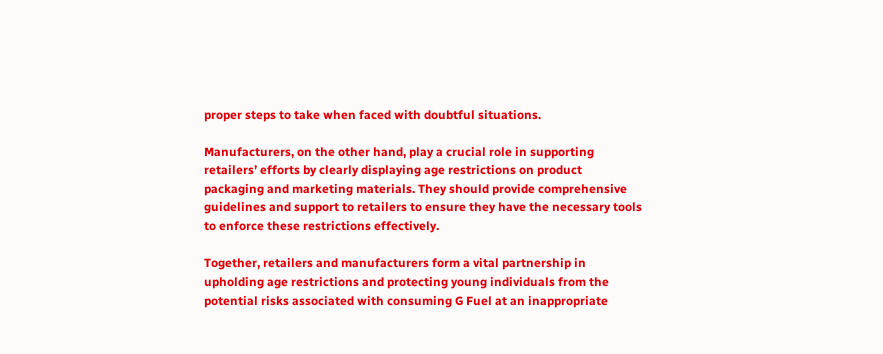proper steps to take when faced with doubtful situations.

Manufacturers, on the other hand, play a crucial role in supporting retailers’ efforts by clearly displaying age restrictions on product packaging and marketing materials. They should provide comprehensive guidelines and support to retailers to ensure they have the necessary tools to enforce these restrictions effectively.

Together, retailers and manufacturers form a vital partnership in upholding age restrictions and protecting young individuals from the potential risks associated with consuming G Fuel at an inappropriate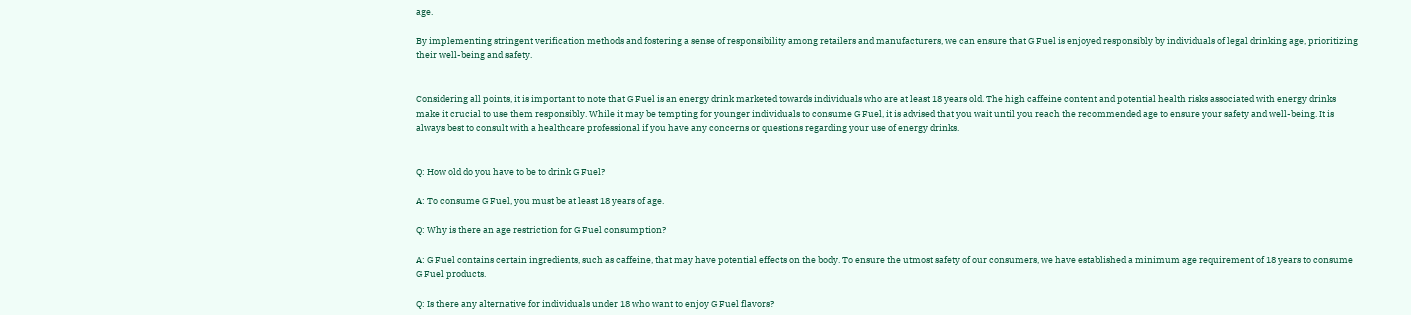age.

By implementing stringent verification methods and fostering a sense of responsibility among retailers and manufacturers, we can ensure that G Fuel is enjoyed responsibly by individuals of legal drinking age, prioritizing their well-being and safety.


Considering all points, it is important to note that G Fuel is an energy drink marketed towards individuals who are at least 18 years old. The high caffeine content and potential health risks associated with energy drinks make it crucial to use them responsibly. While it may be tempting for younger individuals to consume G Fuel, it is advised that you wait until you reach the recommended age to ensure your safety and well-being. It is always best to consult with a healthcare professional if you have any concerns or questions regarding your use of energy drinks.


Q: How old do you have to be to drink G Fuel?

A: To consume G Fuel, you must be at least 18 years of age.

Q: Why is there an age restriction for G Fuel consumption?

A: G Fuel contains certain ingredients, such as caffeine, that may have potential effects on the body. To ensure the utmost safety of our consumers, we have established a minimum age requirement of 18 years to consume G Fuel products.

Q: Is there any alternative for individuals under 18 who want to enjoy G Fuel flavors?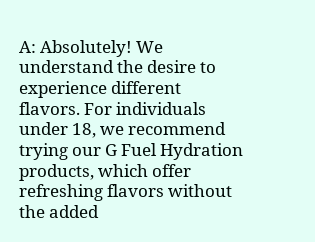A: Absolutely! We understand the desire to experience different flavors. For individuals under 18, we recommend trying our G Fuel Hydration products, which offer refreshing flavors without the added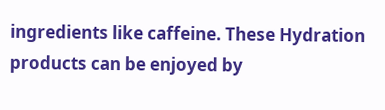ingredients like caffeine. These Hydration products can be enjoyed by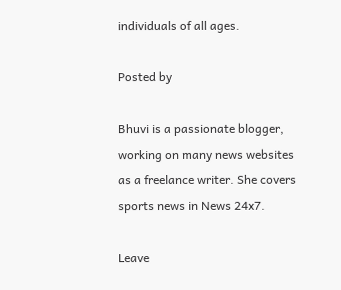individuals of all ages.

Posted by

Bhuvi is a passionate blogger, working on many news websites as a freelance writer. She covers sports news in News 24x7.

Leave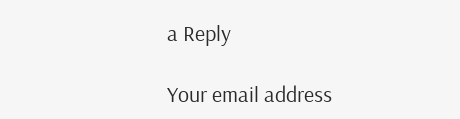a Reply

Your email address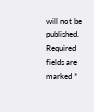will not be published. Required fields are marked *